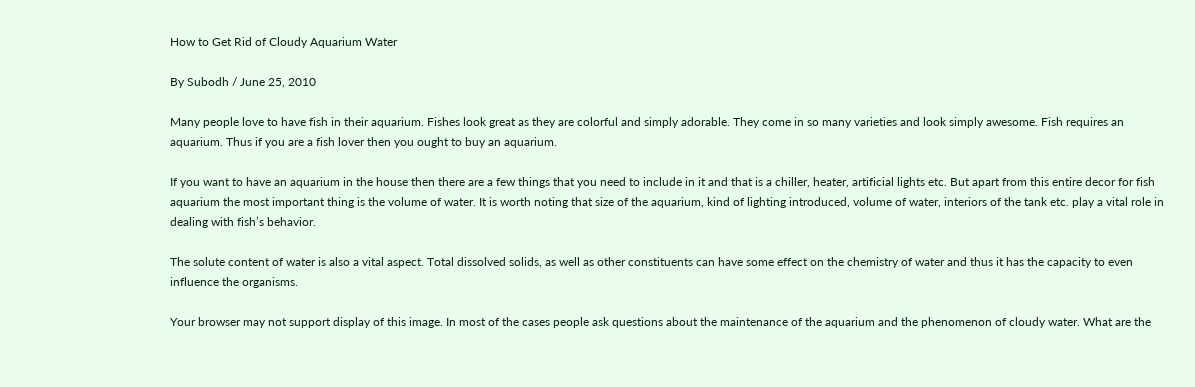How to Get Rid of Cloudy Aquarium Water

By Subodh / June 25, 2010

Many people love to have fish in their aquarium. Fishes look great as they are colorful and simply adorable. They come in so many varieties and look simply awesome. Fish requires an aquarium. Thus if you are a fish lover then you ought to buy an aquarium.

If you want to have an aquarium in the house then there are a few things that you need to include in it and that is a chiller, heater, artificial lights etc. But apart from this entire decor for fish aquarium the most important thing is the volume of water. It is worth noting that size of the aquarium, kind of lighting introduced, volume of water, interiors of the tank etc. play a vital role in dealing with fish’s behavior.

The solute content of water is also a vital aspect. Total dissolved solids, as well as other constituents can have some effect on the chemistry of water and thus it has the capacity to even influence the organisms.

Your browser may not support display of this image. In most of the cases people ask questions about the maintenance of the aquarium and the phenomenon of cloudy water. What are the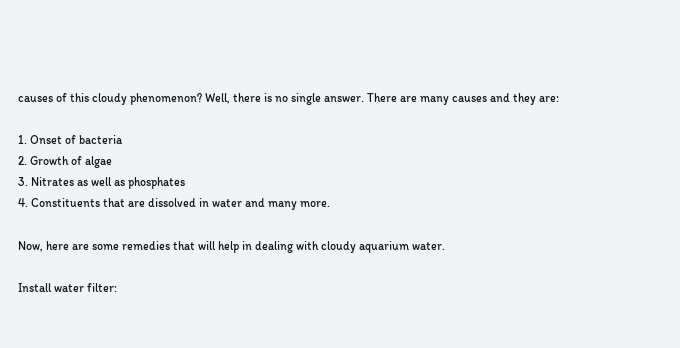causes of this cloudy phenomenon? Well, there is no single answer. There are many causes and they are:

1. Onset of bacteria
2. Growth of algae
3. Nitrates as well as phosphates
4. Constituents that are dissolved in water and many more.

Now, here are some remedies that will help in dealing with cloudy aquarium water.

Install water filter: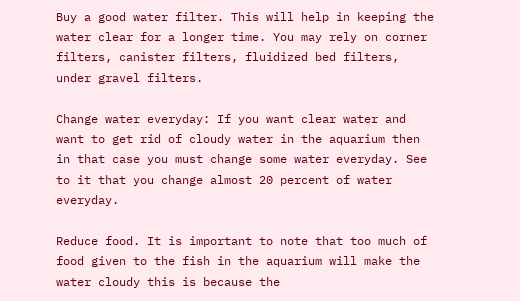Buy a good water filter. This will help in keeping the water clear for a longer time. You may rely on corner filters, canister filters, fluidized bed filters, under gravel filters.

Change water everyday: If you want clear water and want to get rid of cloudy water in the aquarium then in that case you must change some water everyday. See to it that you change almost 20 percent of water everyday.

Reduce food. It is important to note that too much of food given to the fish in the aquarium will make the water cloudy this is because the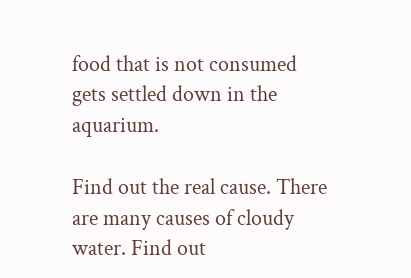food that is not consumed gets settled down in the aquarium.

Find out the real cause. There are many causes of cloudy water. Find out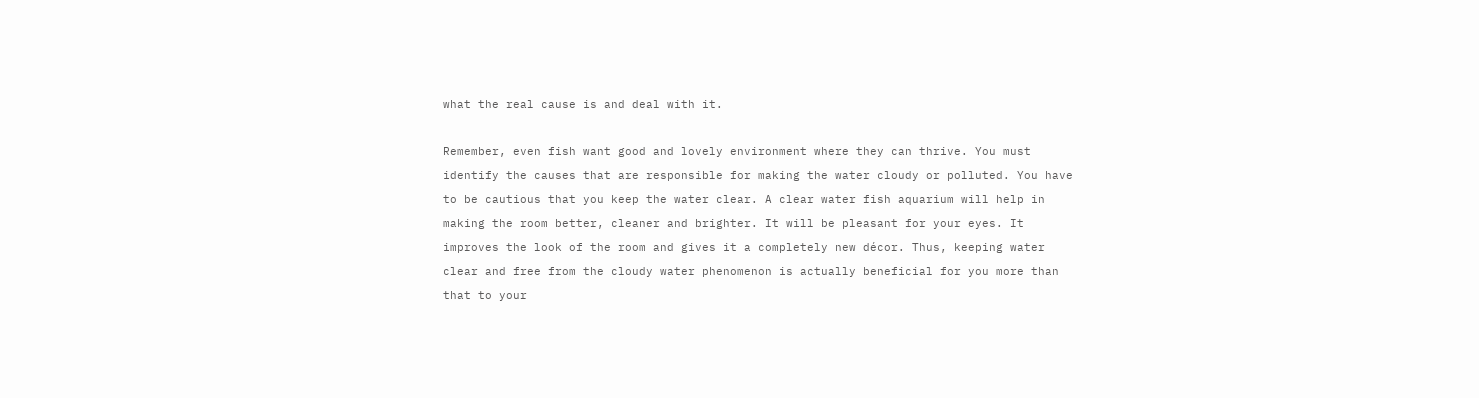what the real cause is and deal with it.

Remember, even fish want good and lovely environment where they can thrive. You must identify the causes that are responsible for making the water cloudy or polluted. You have to be cautious that you keep the water clear. A clear water fish aquarium will help in making the room better, cleaner and brighter. It will be pleasant for your eyes. It improves the look of the room and gives it a completely new décor. Thus, keeping water clear and free from the cloudy water phenomenon is actually beneficial for you more than that to your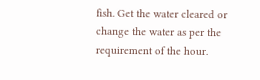fish. Get the water cleared or change the water as per the requirement of the hour.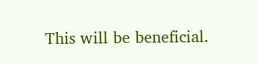This will be beneficial.